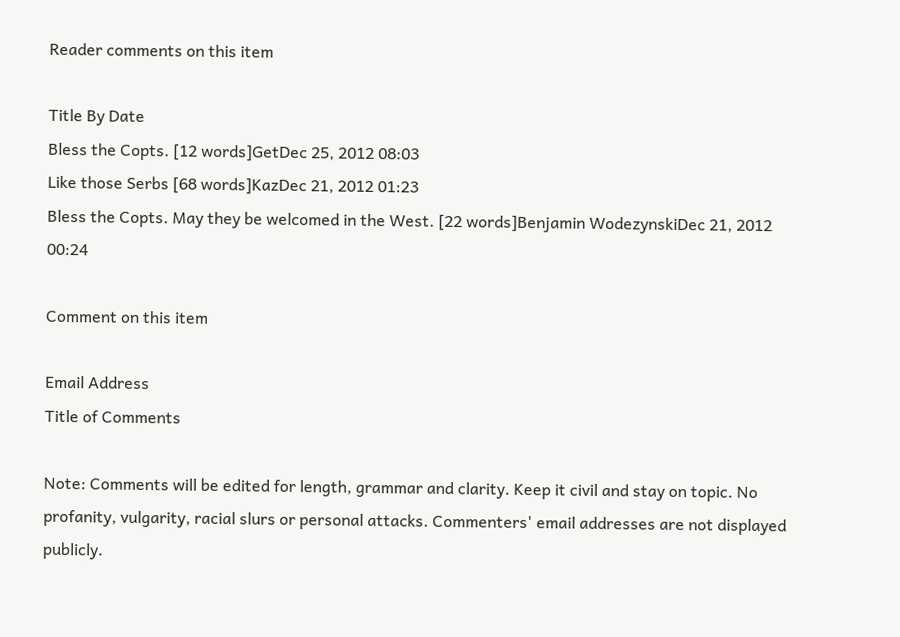Reader comments on this item

Title By Date
Bless the Copts. [12 words]GetDec 25, 2012 08:03
Like those Serbs [68 words]KazDec 21, 2012 01:23
Bless the Copts. May they be welcomed in the West. [22 words]Benjamin WodezynskiDec 21, 2012 00:24

Comment on this item

Email Address
Title of Comments

Note: Comments will be edited for length, grammar and clarity. Keep it civil and stay on topic. No profanity, vulgarity, racial slurs or personal attacks. Commenters' email addresses are not displayed publicly.